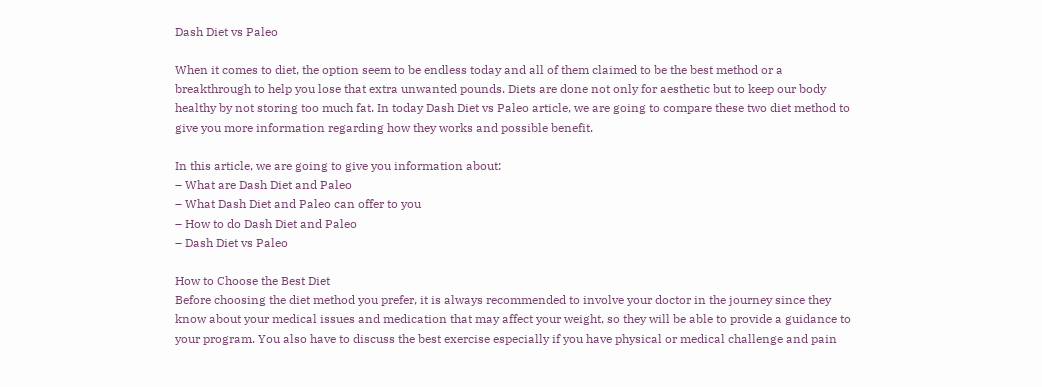Dash Diet vs Paleo

When it comes to diet, the option seem to be endless today and all of them claimed to be the best method or a breakthrough to help you lose that extra unwanted pounds. Diets are done not only for aesthetic but to keep our body healthy by not storing too much fat. In today Dash Diet vs Paleo article, we are going to compare these two diet method to give you more information regarding how they works and possible benefit.

In this article, we are going to give you information about:
– What are Dash Diet and Paleo
– What Dash Diet and Paleo can offer to you
– How to do Dash Diet and Paleo
– Dash Diet vs Paleo

How to Choose the Best Diet
Before choosing the diet method you prefer, it is always recommended to involve your doctor in the journey since they know about your medical issues and medication that may affect your weight, so they will be able to provide a guidance to your program. You also have to discuss the best exercise especially if you have physical or medical challenge and pain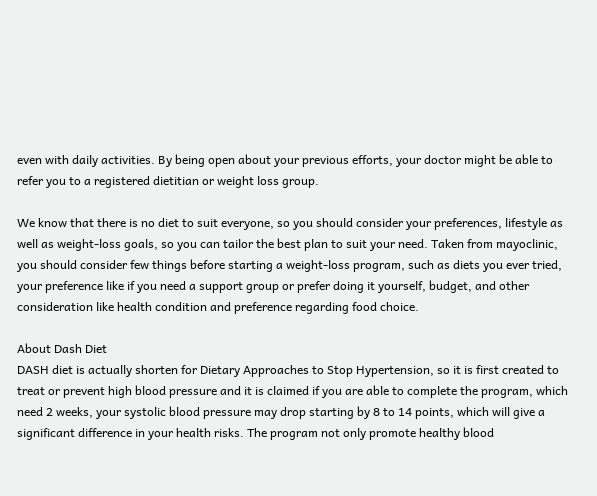even with daily activities. By being open about your previous efforts, your doctor might be able to refer you to a registered dietitian or weight loss group.

We know that there is no diet to suit everyone, so you should consider your preferences, lifestyle as well as weight-loss goals, so you can tailor the best plan to suit your need. Taken from mayoclinic, you should consider few things before starting a weight-loss program, such as diets you ever tried, your preference like if you need a support group or prefer doing it yourself, budget, and other consideration like health condition and preference regarding food choice.

About Dash Diet
DASH diet is actually shorten for Dietary Approaches to Stop Hypertension, so it is first created to treat or prevent high blood pressure and it is claimed if you are able to complete the program, which need 2 weeks, your systolic blood pressure may drop starting by 8 to 14 points, which will give a significant difference in your health risks. The program not only promote healthy blood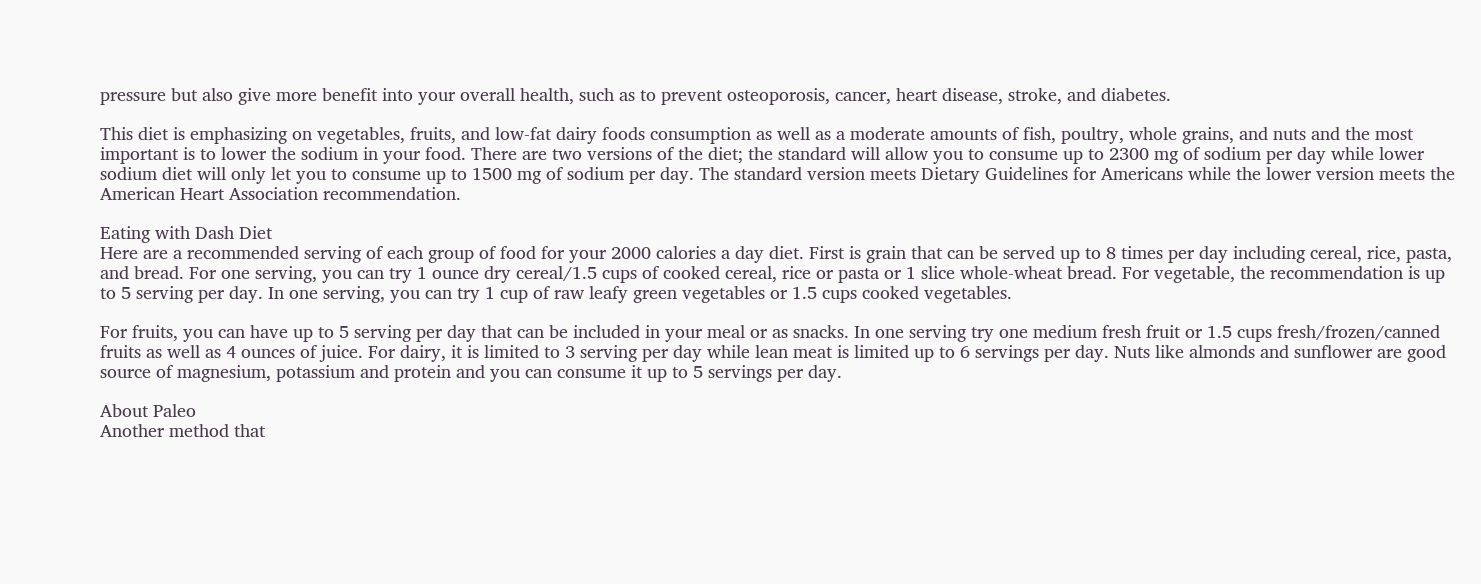pressure but also give more benefit into your overall health, such as to prevent osteoporosis, cancer, heart disease, stroke, and diabetes.

This diet is emphasizing on vegetables, fruits, and low-fat dairy foods consumption as well as a moderate amounts of fish, poultry, whole grains, and nuts and the most important is to lower the sodium in your food. There are two versions of the diet; the standard will allow you to consume up to 2300 mg of sodium per day while lower sodium diet will only let you to consume up to 1500 mg of sodium per day. The standard version meets Dietary Guidelines for Americans while the lower version meets the American Heart Association recommendation.

Eating with Dash Diet
Here are a recommended serving of each group of food for your 2000 calories a day diet. First is grain that can be served up to 8 times per day including cereal, rice, pasta, and bread. For one serving, you can try 1 ounce dry cereal/1.5 cups of cooked cereal, rice or pasta or 1 slice whole-wheat bread. For vegetable, the recommendation is up to 5 serving per day. In one serving, you can try 1 cup of raw leafy green vegetables or 1.5 cups cooked vegetables.

For fruits, you can have up to 5 serving per day that can be included in your meal or as snacks. In one serving try one medium fresh fruit or 1.5 cups fresh/frozen/canned fruits as well as 4 ounces of juice. For dairy, it is limited to 3 serving per day while lean meat is limited up to 6 servings per day. Nuts like almonds and sunflower are good source of magnesium, potassium and protein and you can consume it up to 5 servings per day.

About Paleo
Another method that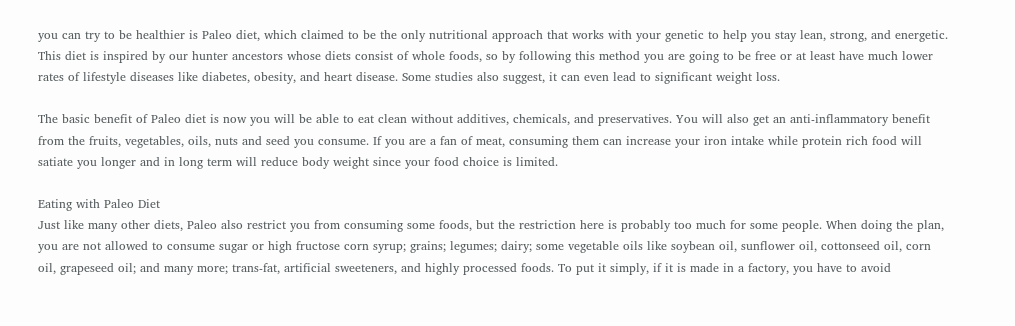you can try to be healthier is Paleo diet, which claimed to be the only nutritional approach that works with your genetic to help you stay lean, strong, and energetic. This diet is inspired by our hunter ancestors whose diets consist of whole foods, so by following this method you are going to be free or at least have much lower rates of lifestyle diseases like diabetes, obesity, and heart disease. Some studies also suggest, it can even lead to significant weight loss.

The basic benefit of Paleo diet is now you will be able to eat clean without additives, chemicals, and preservatives. You will also get an anti-inflammatory benefit from the fruits, vegetables, oils, nuts and seed you consume. If you are a fan of meat, consuming them can increase your iron intake while protein rich food will satiate you longer and in long term will reduce body weight since your food choice is limited.

Eating with Paleo Diet
Just like many other diets, Paleo also restrict you from consuming some foods, but the restriction here is probably too much for some people. When doing the plan, you are not allowed to consume sugar or high fructose corn syrup; grains; legumes; dairy; some vegetable oils like soybean oil, sunflower oil, cottonseed oil, corn oil, grapeseed oil; and many more; trans-fat, artificial sweeteners, and highly processed foods. To put it simply, if it is made in a factory, you have to avoid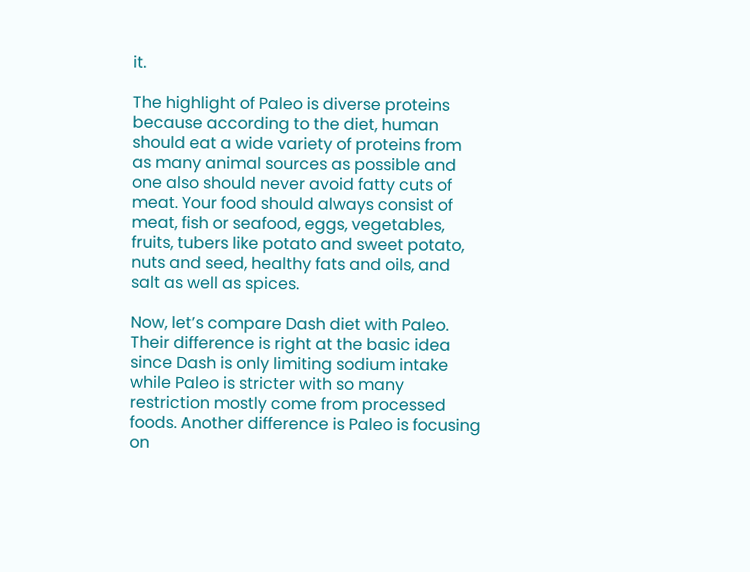it.

The highlight of Paleo is diverse proteins because according to the diet, human should eat a wide variety of proteins from as many animal sources as possible and one also should never avoid fatty cuts of meat. Your food should always consist of meat, fish or seafood, eggs, vegetables, fruits, tubers like potato and sweet potato, nuts and seed, healthy fats and oils, and salt as well as spices.

Now, let’s compare Dash diet with Paleo. Their difference is right at the basic idea since Dash is only limiting sodium intake while Paleo is stricter with so many restriction mostly come from processed foods. Another difference is Paleo is focusing on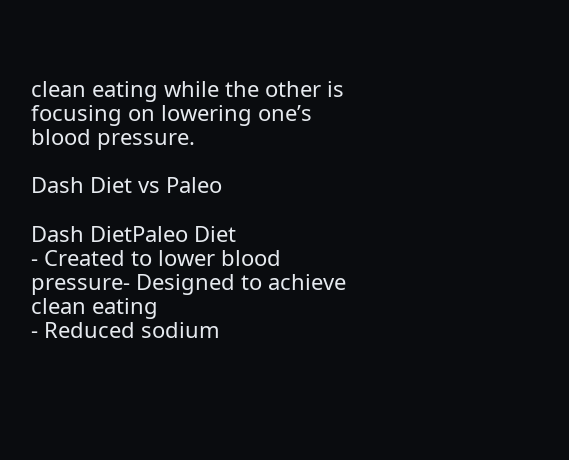clean eating while the other is focusing on lowering one’s blood pressure.

Dash Diet vs Paleo

Dash DietPaleo Diet
- Created to lower blood pressure- Designed to achieve clean eating
- Reduced sodium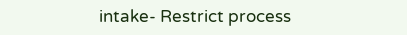intake- Restrict process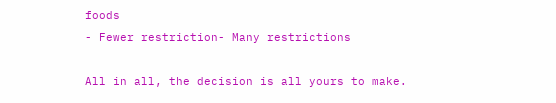foods
- Fewer restriction- Many restrictions

All in all, the decision is all yours to make.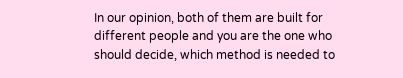In our opinion, both of them are built for different people and you are the one who should decide, which method is needed to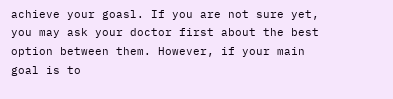achieve your goasl. If you are not sure yet, you may ask your doctor first about the best option between them. However, if your main goal is to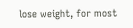lose weight, for most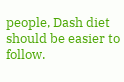people, Dash diet should be easier to follow.